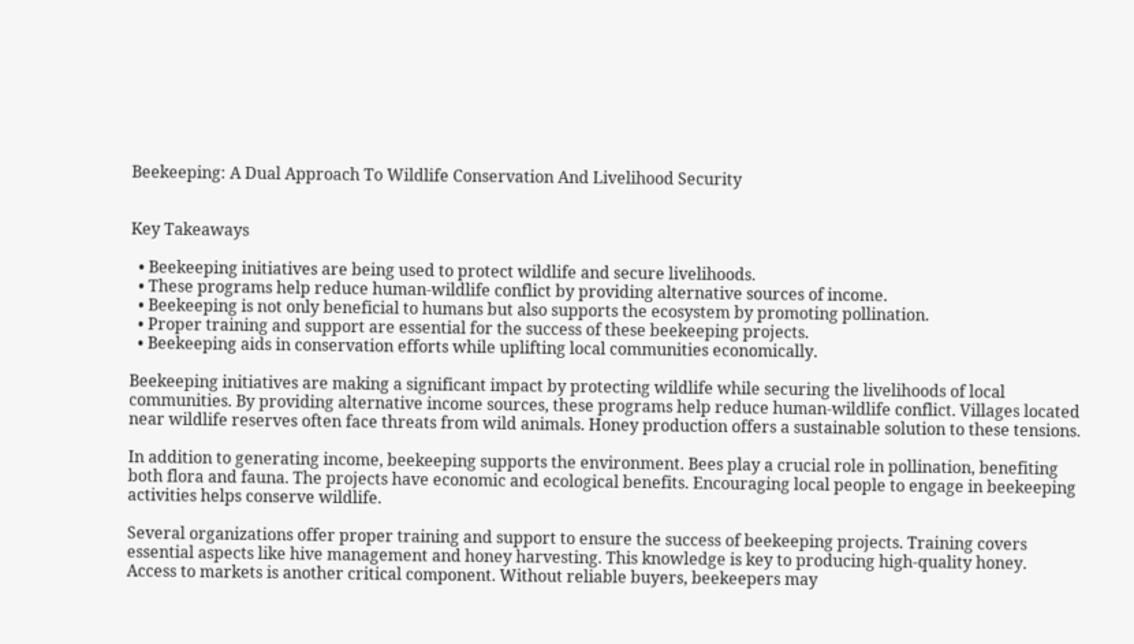Beekeeping: A Dual Approach To Wildlife Conservation And Livelihood Security


Key Takeaways

  • Beekeeping initiatives are being used to protect wildlife and secure livelihoods.
  • These programs help reduce human-wildlife conflict by providing alternative sources of income.
  • Beekeeping is not only beneficial to humans but also supports the ecosystem by promoting pollination.
  • Proper training and support are essential for the success of these beekeeping projects.
  • Beekeeping aids in conservation efforts while uplifting local communities economically.

Beekeeping initiatives are making a significant impact by protecting wildlife while securing the livelihoods of local communities. By providing alternative income sources, these programs help reduce human-wildlife conflict. Villages located near wildlife reserves often face threats from wild animals. Honey production offers a sustainable solution to these tensions.

In addition to generating income, beekeeping supports the environment. Bees play a crucial role in pollination, benefiting both flora and fauna. The projects have economic and ecological benefits. Encouraging local people to engage in beekeeping activities helps conserve wildlife.

Several organizations offer proper training and support to ensure the success of beekeeping projects. Training covers essential aspects like hive management and honey harvesting. This knowledge is key to producing high-quality honey. Access to markets is another critical component. Without reliable buyers, beekeepers may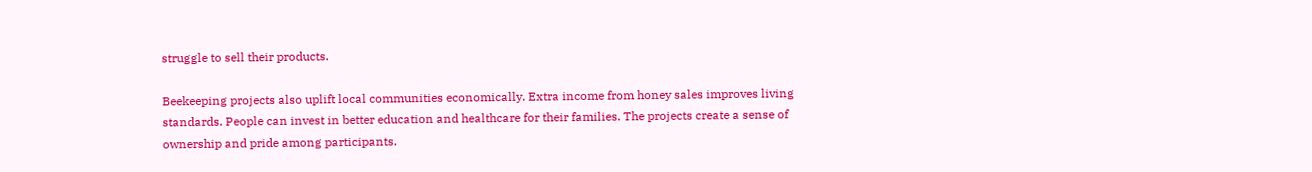struggle to sell their products.

Beekeeping projects also uplift local communities economically. Extra income from honey sales improves living standards. People can invest in better education and healthcare for their families. The projects create a sense of ownership and pride among participants.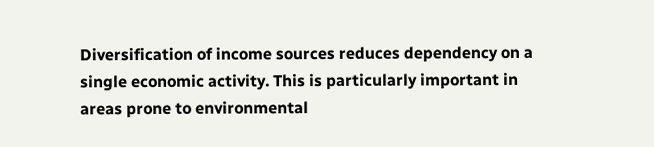Diversification of income sources reduces dependency on a single economic activity. This is particularly important in areas prone to environmental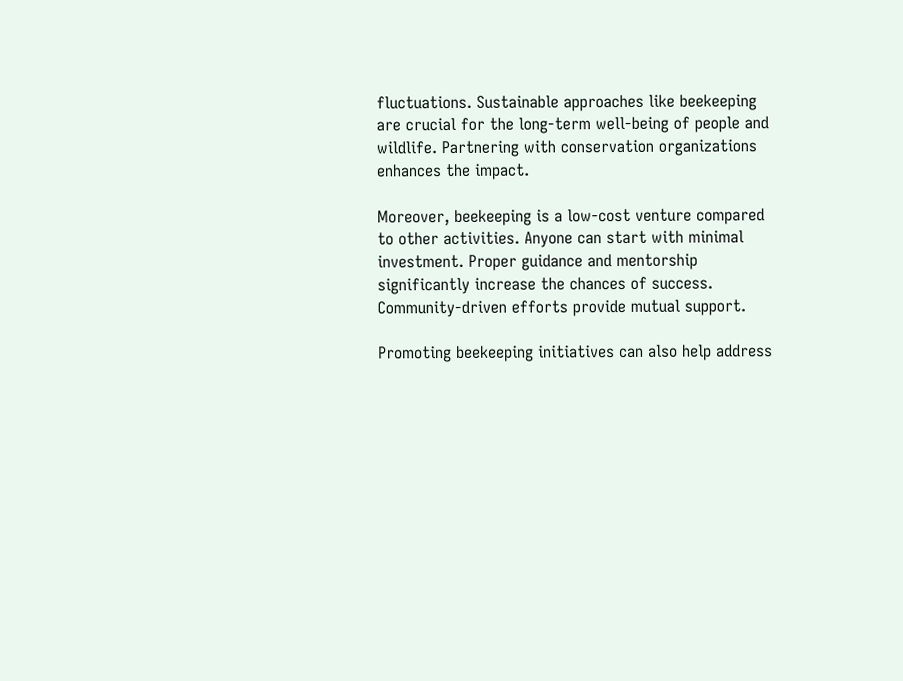fluctuations. Sustainable approaches like beekeeping are crucial for the long-term well-being of people and wildlife. Partnering with conservation organizations enhances the impact.

Moreover, beekeeping is a low-cost venture compared to other activities. Anyone can start with minimal investment. Proper guidance and mentorship significantly increase the chances of success. Community-driven efforts provide mutual support.

Promoting beekeeping initiatives can also help address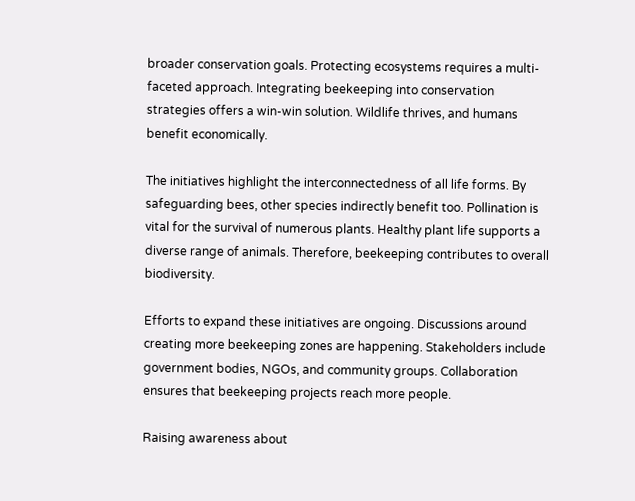broader conservation goals. Protecting ecosystems requires a multi-faceted approach. Integrating beekeeping into conservation strategies offers a win-win solution. Wildlife thrives, and humans benefit economically.

The initiatives highlight the interconnectedness of all life forms. By safeguarding bees, other species indirectly benefit too. Pollination is vital for the survival of numerous plants. Healthy plant life supports a diverse range of animals. Therefore, beekeeping contributes to overall biodiversity.

Efforts to expand these initiatives are ongoing. Discussions around creating more beekeeping zones are happening. Stakeholders include government bodies, NGOs, and community groups. Collaboration ensures that beekeeping projects reach more people.

Raising awareness about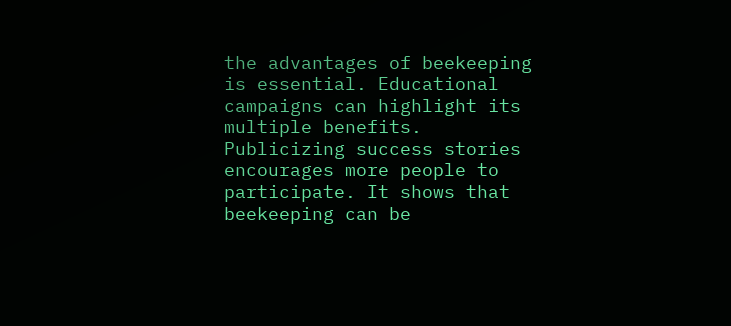the advantages of beekeeping is essential. Educational campaigns can highlight its multiple benefits. Publicizing success stories encourages more people to participate. It shows that beekeeping can be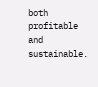both profitable and sustainable.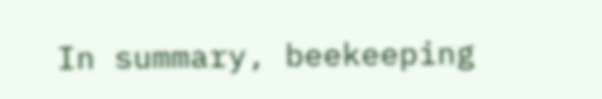In summary, beekeeping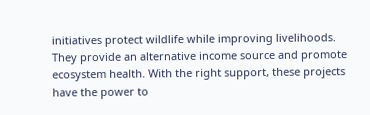initiatives protect wildlife while improving livelihoods. They provide an alternative income source and promote ecosystem health. With the right support, these projects have the power to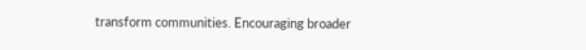transform communities. Encouraging broader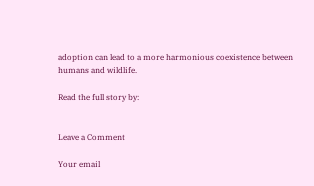adoption can lead to a more harmonious coexistence between humans and wildlife.

Read the full story by:


Leave a Comment

Your email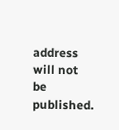address will not be published.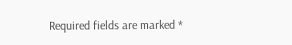Required fields are marked *